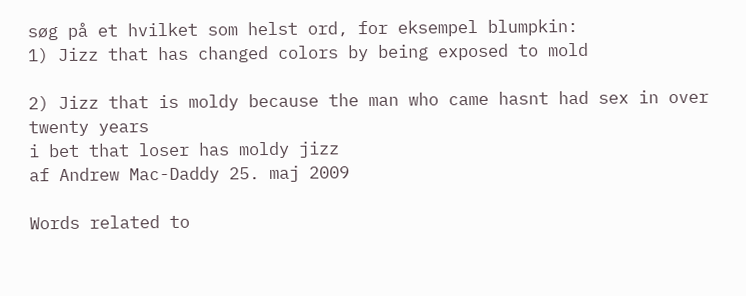søg på et hvilket som helst ord, for eksempel blumpkin:
1) Jizz that has changed colors by being exposed to mold

2) Jizz that is moldy because the man who came hasnt had sex in over twenty years
i bet that loser has moldy jizz
af Andrew Mac-Daddy 25. maj 2009

Words related to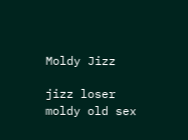Moldy Jizz

jizz loser moldy old sex